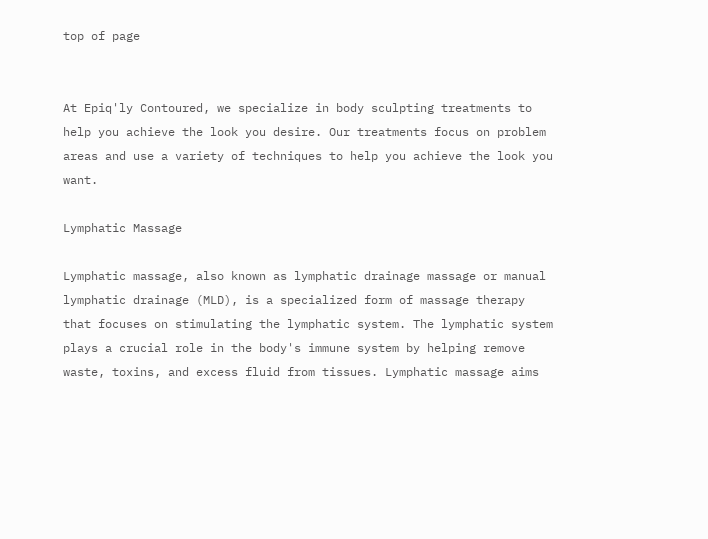top of page


At Epiq'ly Contoured, we specialize in body sculpting treatments to help you achieve the look you desire. Our treatments focus on problem areas and use a variety of techniques to help you achieve the look you want.

Lymphatic Massage

Lymphatic massage, also known as lymphatic drainage massage or manual lymphatic drainage (MLD), is a specialized form of massage therapy that focuses on stimulating the lymphatic system. The lymphatic system plays a crucial role in the body's immune system by helping remove waste, toxins, and excess fluid from tissues. Lymphatic massage aims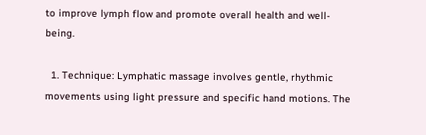to improve lymph flow and promote overall health and well-being.

  1. Technique: Lymphatic massage involves gentle, rhythmic movements using light pressure and specific hand motions. The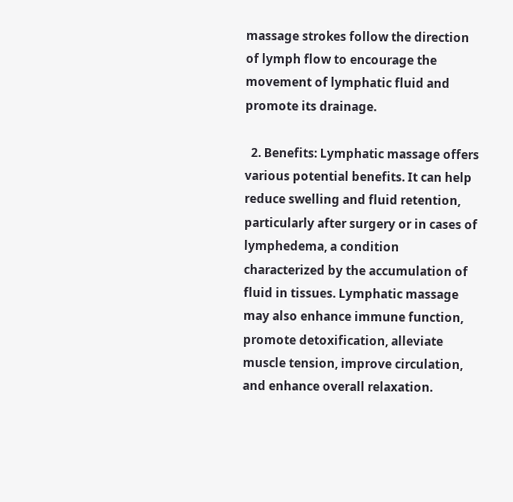massage strokes follow the direction of lymph flow to encourage the movement of lymphatic fluid and promote its drainage.

  2. Benefits: Lymphatic massage offers various potential benefits. It can help reduce swelling and fluid retention, particularly after surgery or in cases of lymphedema, a condition characterized by the accumulation of fluid in tissues. Lymphatic massage may also enhance immune function, promote detoxification, alleviate muscle tension, improve circulation, and enhance overall relaxation.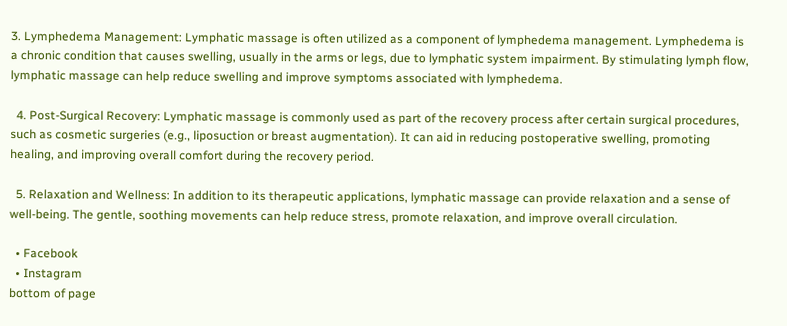3. Lymphedema Management: Lymphatic massage is often utilized as a component of lymphedema management. Lymphedema is a chronic condition that causes swelling, usually in the arms or legs, due to lymphatic system impairment. By stimulating lymph flow, lymphatic massage can help reduce swelling and improve symptoms associated with lymphedema.

  4. Post-Surgical Recovery: Lymphatic massage is commonly used as part of the recovery process after certain surgical procedures, such as cosmetic surgeries (e.g., liposuction or breast augmentation). It can aid in reducing postoperative swelling, promoting healing, and improving overall comfort during the recovery period.

  5. Relaxation and Wellness: In addition to its therapeutic applications, lymphatic massage can provide relaxation and a sense of well-being. The gentle, soothing movements can help reduce stress, promote relaxation, and improve overall circulation.

  • Facebook
  • Instagram
bottom of page